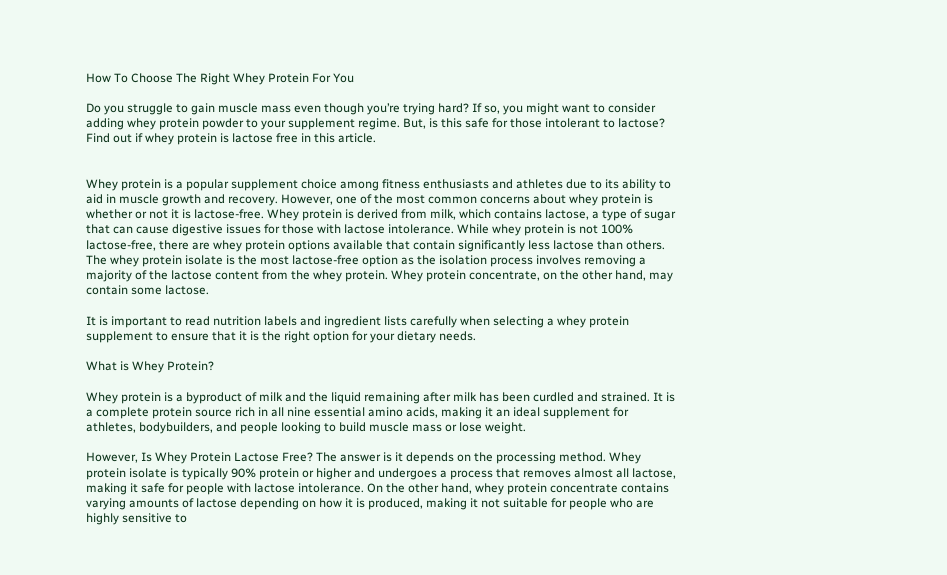How To Choose The Right Whey Protein For You

Do you struggle to gain muscle mass even though you’re trying hard? If so, you might want to consider adding whey protein powder to your supplement regime. But, is this safe for those intolerant to lactose? Find out if whey protein is lactose free in this article.


Whey protein is a popular supplement choice among fitness enthusiasts and athletes due to its ability to aid in muscle growth and recovery. However, one of the most common concerns about whey protein is whether or not it is lactose-free. Whey protein is derived from milk, which contains lactose, a type of sugar that can cause digestive issues for those with lactose intolerance. While whey protein is not 100% lactose-free, there are whey protein options available that contain significantly less lactose than others. The whey protein isolate is the most lactose-free option as the isolation process involves removing a majority of the lactose content from the whey protein. Whey protein concentrate, on the other hand, may contain some lactose.

It is important to read nutrition labels and ingredient lists carefully when selecting a whey protein supplement to ensure that it is the right option for your dietary needs.

What is Whey Protein?

Whey protein is a byproduct of milk and the liquid remaining after milk has been curdled and strained. It is a complete protein source rich in all nine essential amino acids, making it an ideal supplement for athletes, bodybuilders, and people looking to build muscle mass or lose weight.

However, Is Whey Protein Lactose Free? The answer is it depends on the processing method. Whey protein isolate is typically 90% protein or higher and undergoes a process that removes almost all lactose, making it safe for people with lactose intolerance. On the other hand, whey protein concentrate contains varying amounts of lactose depending on how it is produced, making it not suitable for people who are highly sensitive to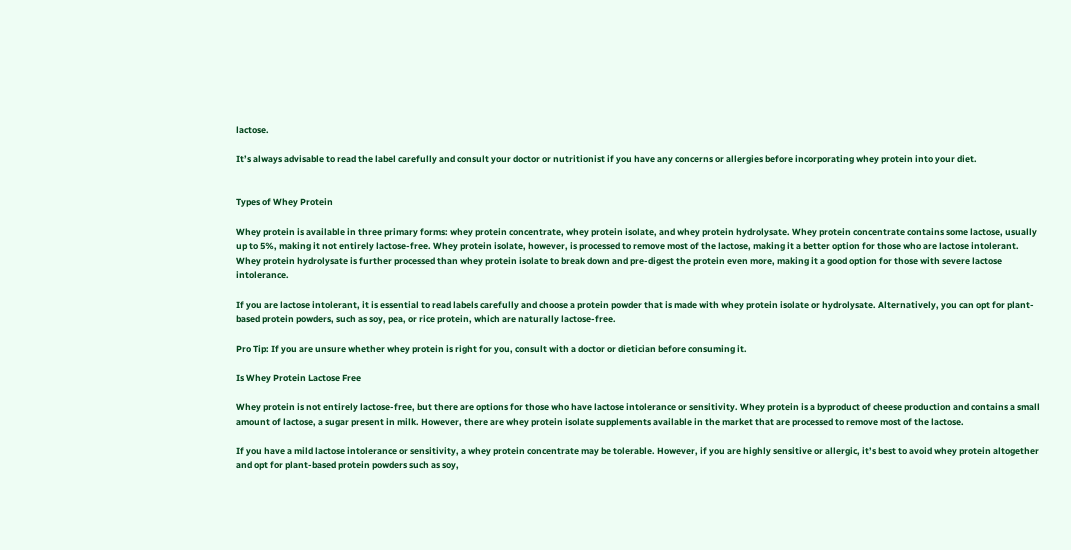lactose.

It’s always advisable to read the label carefully and consult your doctor or nutritionist if you have any concerns or allergies before incorporating whey protein into your diet.


Types of Whey Protein

Whey protein is available in three primary forms: whey protein concentrate, whey protein isolate, and whey protein hydrolysate. Whey protein concentrate contains some lactose, usually up to 5%, making it not entirely lactose-free. Whey protein isolate, however, is processed to remove most of the lactose, making it a better option for those who are lactose intolerant. Whey protein hydrolysate is further processed than whey protein isolate to break down and pre-digest the protein even more, making it a good option for those with severe lactose intolerance.

If you are lactose intolerant, it is essential to read labels carefully and choose a protein powder that is made with whey protein isolate or hydrolysate. Alternatively, you can opt for plant-based protein powders, such as soy, pea, or rice protein, which are naturally lactose-free.

Pro Tip: If you are unsure whether whey protein is right for you, consult with a doctor or dietician before consuming it.

Is Whey Protein Lactose Free

Whey protein is not entirely lactose-free, but there are options for those who have lactose intolerance or sensitivity. Whey protein is a byproduct of cheese production and contains a small amount of lactose, a sugar present in milk. However, there are whey protein isolate supplements available in the market that are processed to remove most of the lactose.

If you have a mild lactose intolerance or sensitivity, a whey protein concentrate may be tolerable. However, if you are highly sensitive or allergic, it’s best to avoid whey protein altogether and opt for plant-based protein powders such as soy,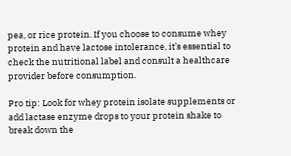pea, or rice protein. If you choose to consume whey protein and have lactose intolerance, it’s essential to check the nutritional label and consult a healthcare provider before consumption.

Pro tip: Look for whey protein isolate supplements or add lactase enzyme drops to your protein shake to break down the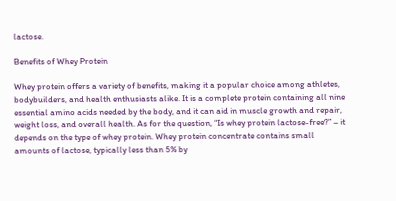lactose.

Benefits of Whey Protein

Whey protein offers a variety of benefits, making it a popular choice among athletes, bodybuilders, and health enthusiasts alike. It is a complete protein containing all nine essential amino acids needed by the body, and it can aid in muscle growth and repair, weight loss, and overall health. As for the question, “Is whey protein lactose-free?” – it depends on the type of whey protein. Whey protein concentrate contains small amounts of lactose, typically less than 5% by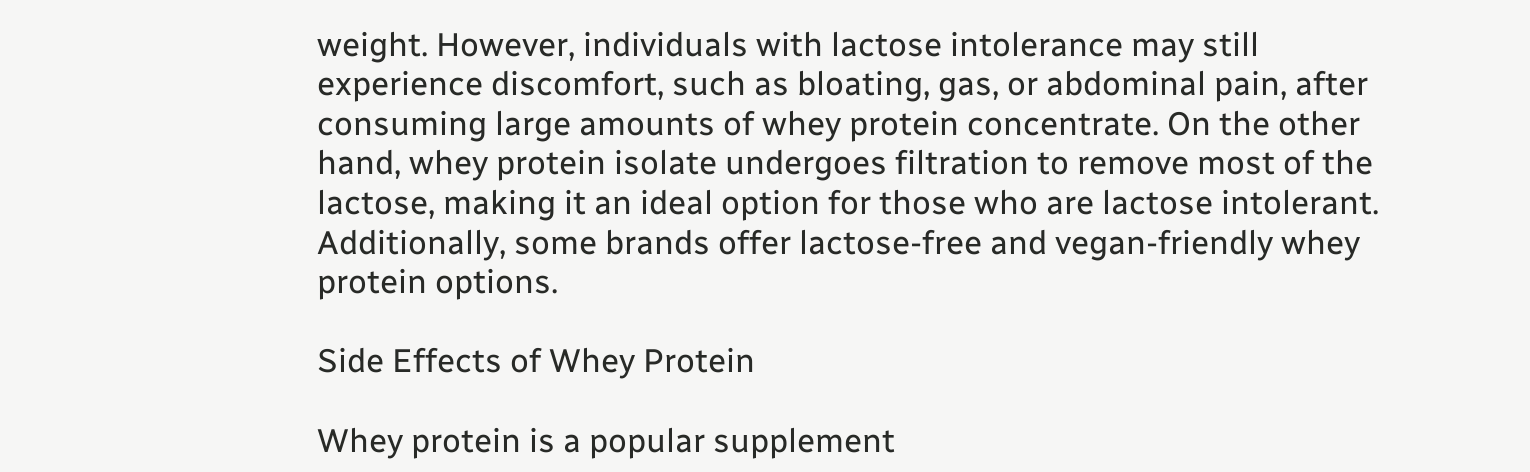weight. However, individuals with lactose intolerance may still experience discomfort, such as bloating, gas, or abdominal pain, after consuming large amounts of whey protein concentrate. On the other hand, whey protein isolate undergoes filtration to remove most of the lactose, making it an ideal option for those who are lactose intolerant. Additionally, some brands offer lactose-free and vegan-friendly whey protein options.

Side Effects of Whey Protein

Whey protein is a popular supplement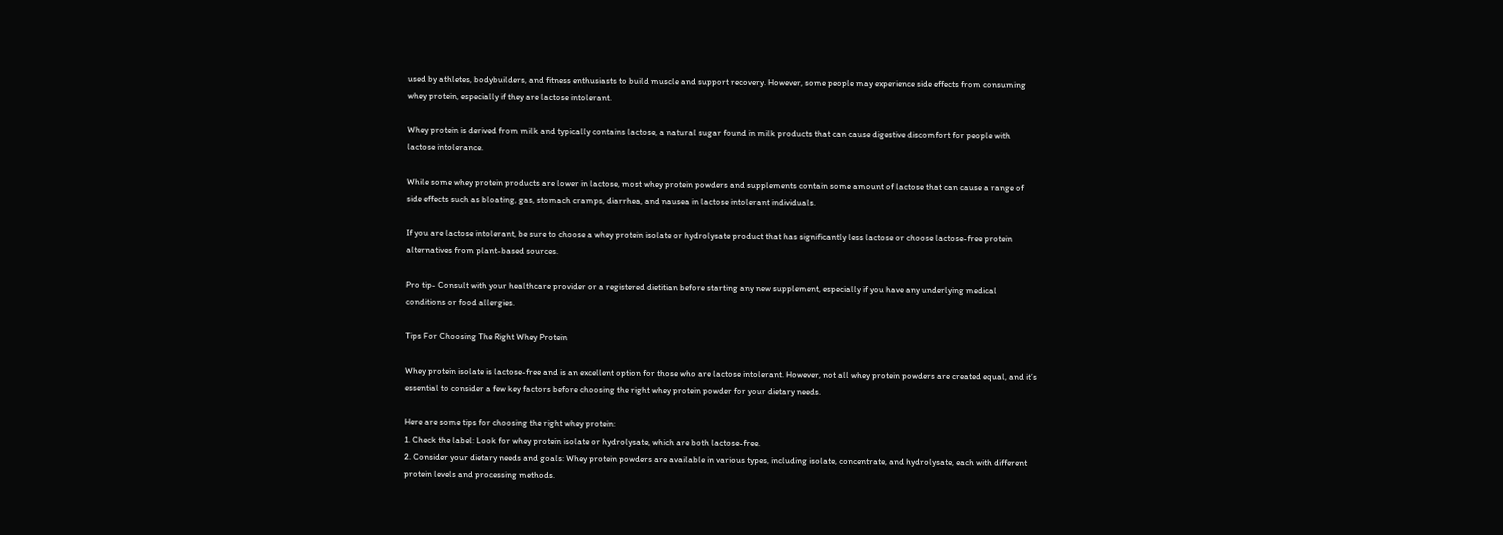used by athletes, bodybuilders, and fitness enthusiasts to build muscle and support recovery. However, some people may experience side effects from consuming whey protein, especially if they are lactose intolerant.

Whey protein is derived from milk and typically contains lactose, a natural sugar found in milk products that can cause digestive discomfort for people with lactose intolerance.

While some whey protein products are lower in lactose, most whey protein powders and supplements contain some amount of lactose that can cause a range of side effects such as bloating, gas, stomach cramps, diarrhea, and nausea in lactose intolerant individuals.

If you are lactose intolerant, be sure to choose a whey protein isolate or hydrolysate product that has significantly less lactose or choose lactose-free protein alternatives from plant-based sources.

Pro tip- Consult with your healthcare provider or a registered dietitian before starting any new supplement, especially if you have any underlying medical conditions or food allergies.

Tips For Choosing The Right Whey Protein

Whey protein isolate is lactose-free and is an excellent option for those who are lactose intolerant. However, not all whey protein powders are created equal, and it’s essential to consider a few key factors before choosing the right whey protein powder for your dietary needs.

Here are some tips for choosing the right whey protein:
1. Check the label: Look for whey protein isolate or hydrolysate, which are both lactose-free.
2. Consider your dietary needs and goals: Whey protein powders are available in various types, including isolate, concentrate, and hydrolysate, each with different protein levels and processing methods.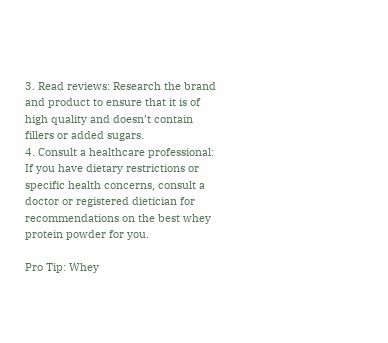3. Read reviews: Research the brand and product to ensure that it is of high quality and doesn’t contain fillers or added sugars.
4. Consult a healthcare professional: If you have dietary restrictions or specific health concerns, consult a doctor or registered dietician for recommendations on the best whey protein powder for you.

Pro Tip: Whey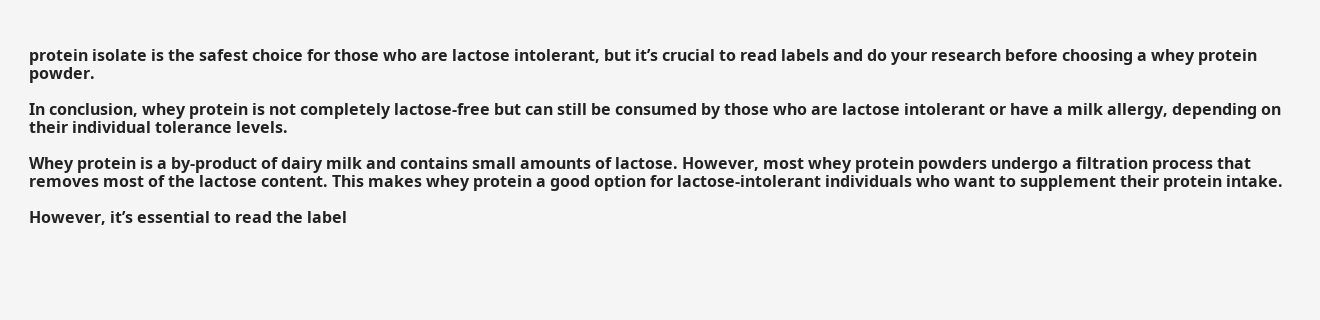protein isolate is the safest choice for those who are lactose intolerant, but it’s crucial to read labels and do your research before choosing a whey protein powder.

In conclusion, whey protein is not completely lactose-free but can still be consumed by those who are lactose intolerant or have a milk allergy, depending on their individual tolerance levels.

Whey protein is a by-product of dairy milk and contains small amounts of lactose. However, most whey protein powders undergo a filtration process that removes most of the lactose content. This makes whey protein a good option for lactose-intolerant individuals who want to supplement their protein intake.

However, it’s essential to read the label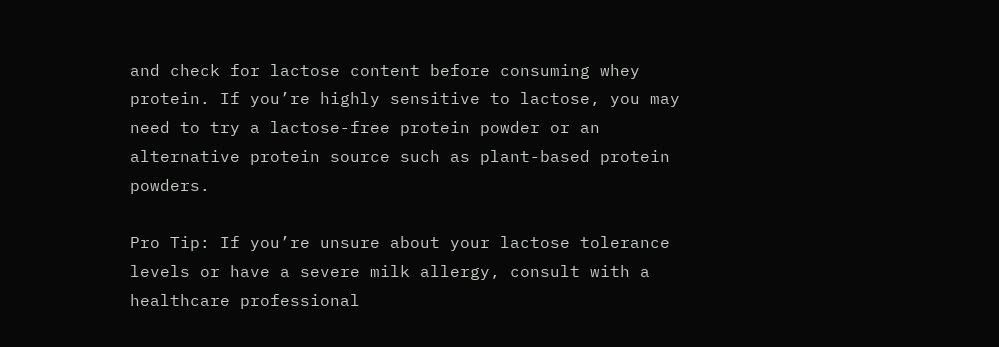and check for lactose content before consuming whey protein. If you’re highly sensitive to lactose, you may need to try a lactose-free protein powder or an alternative protein source such as plant-based protein powders.

Pro Tip: If you’re unsure about your lactose tolerance levels or have a severe milk allergy, consult with a healthcare professional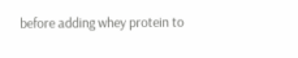before adding whey protein to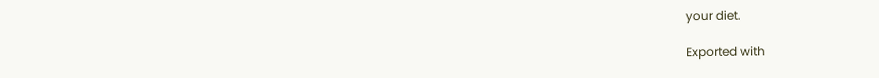your diet.

Exported with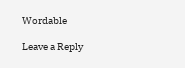Wordable

Leave a Reply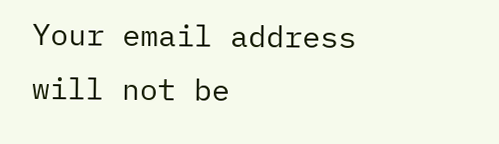Your email address will not be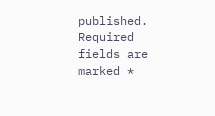published. Required fields are marked *